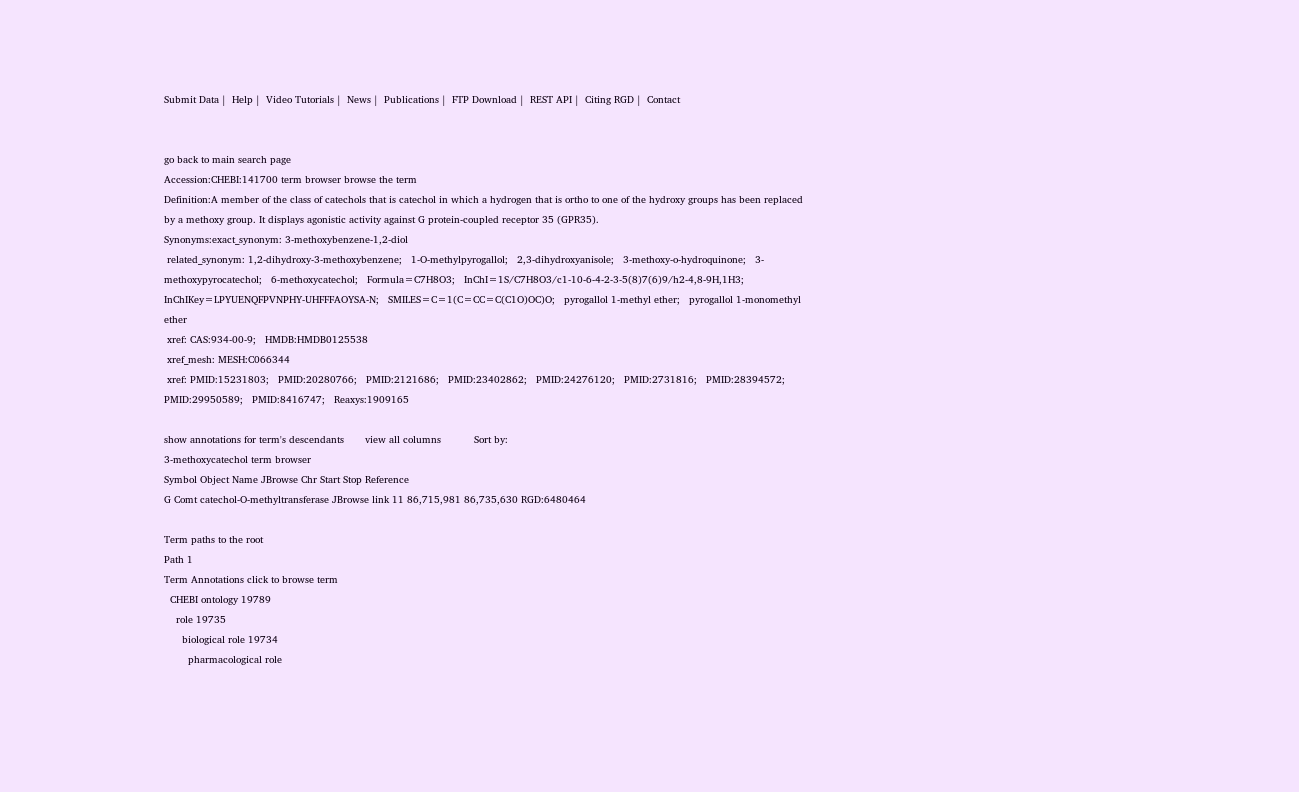Submit Data |  Help |  Video Tutorials |  News |  Publications |  FTP Download |  REST API |  Citing RGD |  Contact


go back to main search page
Accession:CHEBI:141700 term browser browse the term
Definition:A member of the class of catechols that is catechol in which a hydrogen that is ortho to one of the hydroxy groups has been replaced by a methoxy group. It displays agonistic activity against G protein-coupled receptor 35 (GPR35).
Synonyms:exact_synonym: 3-methoxybenzene-1,2-diol
 related_synonym: 1,2-dihydroxy-3-methoxybenzene;   1-O-methylpyrogallol;   2,3-dihydroxyanisole;   3-methoxy-o-hydroquinone;   3-methoxypyrocatechol;   6-methoxycatechol;   Formula=C7H8O3;   InChI=1S/C7H8O3/c1-10-6-4-2-3-5(8)7(6)9/h2-4,8-9H,1H3;   InChIKey=LPYUENQFPVNPHY-UHFFFAOYSA-N;   SMILES=C=1(C=CC=C(C1O)OC)O;   pyrogallol 1-methyl ether;   pyrogallol 1-monomethyl ether
 xref: CAS:934-00-9;   HMDB:HMDB0125538
 xref_mesh: MESH:C066344
 xref: PMID:15231803;   PMID:20280766;   PMID:2121686;   PMID:23402862;   PMID:24276120;   PMID:2731816;   PMID:28394572;   PMID:29950589;   PMID:8416747;   Reaxys:1909165

show annotations for term's descendants       view all columns           Sort by:
3-methoxycatechol term browser
Symbol Object Name JBrowse Chr Start Stop Reference
G Comt catechol-O-methyltransferase JBrowse link 11 86,715,981 86,735,630 RGD:6480464

Term paths to the root
Path 1
Term Annotations click to browse term
  CHEBI ontology 19789
    role 19735
      biological role 19734
        pharmacological role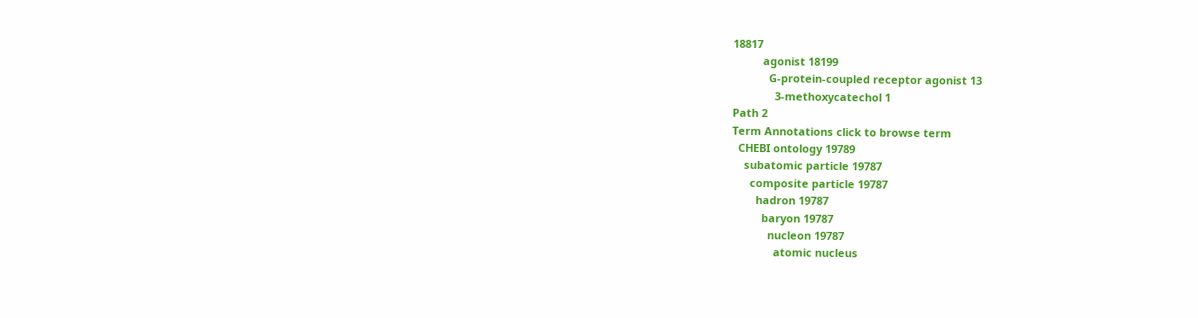18817
          agonist 18199
            G-protein-coupled receptor agonist 13
              3-methoxycatechol 1
Path 2
Term Annotations click to browse term
  CHEBI ontology 19789
    subatomic particle 19787
      composite particle 19787
        hadron 19787
          baryon 19787
            nucleon 19787
              atomic nucleus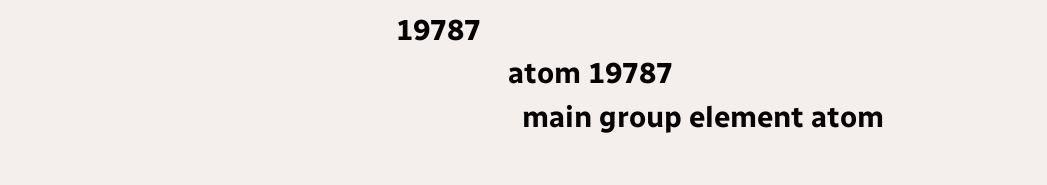19787
                atom 19787
                  main group element atom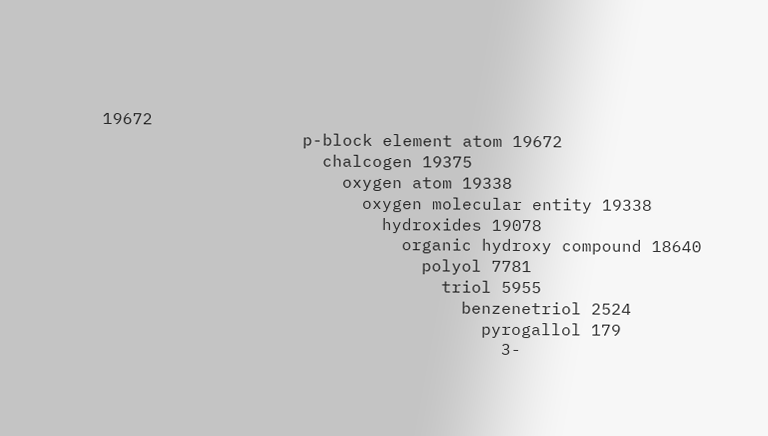19672
                    p-block element atom 19672
                      chalcogen 19375
                        oxygen atom 19338
                          oxygen molecular entity 19338
                            hydroxides 19078
                              organic hydroxy compound 18640
                                polyol 7781
                                  triol 5955
                                    benzenetriol 2524
                                      pyrogallol 179
                                        3-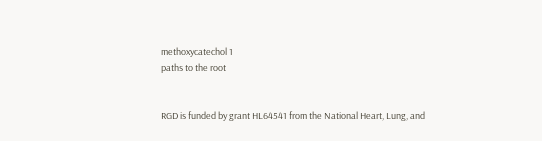methoxycatechol 1
paths to the root


RGD is funded by grant HL64541 from the National Heart, Lung, and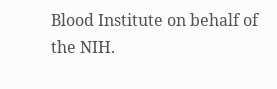Blood Institute on behalf of the NIH.